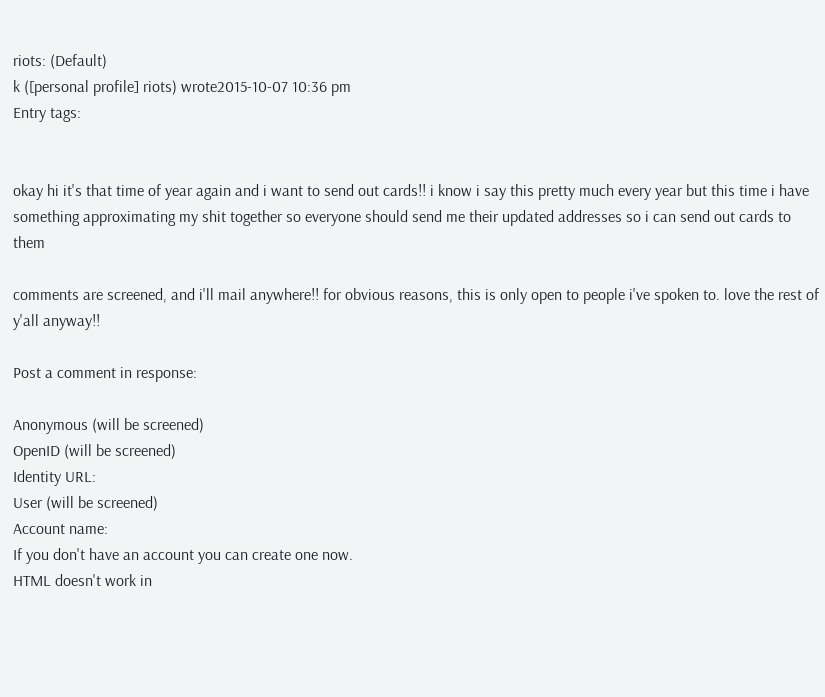riots: (Default)
k ([personal profile] riots) wrote2015-10-07 10:36 pm
Entry tags:


okay hi it's that time of year again and i want to send out cards!! i know i say this pretty much every year but this time i have something approximating my shit together so everyone should send me their updated addresses so i can send out cards to them

comments are screened, and i'll mail anywhere!! for obvious reasons, this is only open to people i've spoken to. love the rest of y'all anyway!!

Post a comment in response:

Anonymous (will be screened)
OpenID (will be screened)
Identity URL:
User (will be screened)
Account name:
If you don't have an account you can create one now.
HTML doesn't work in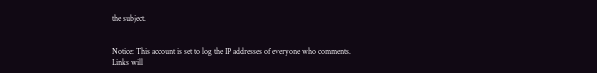the subject.


Notice: This account is set to log the IP addresses of everyone who comments.
Links will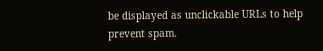be displayed as unclickable URLs to help prevent spam.